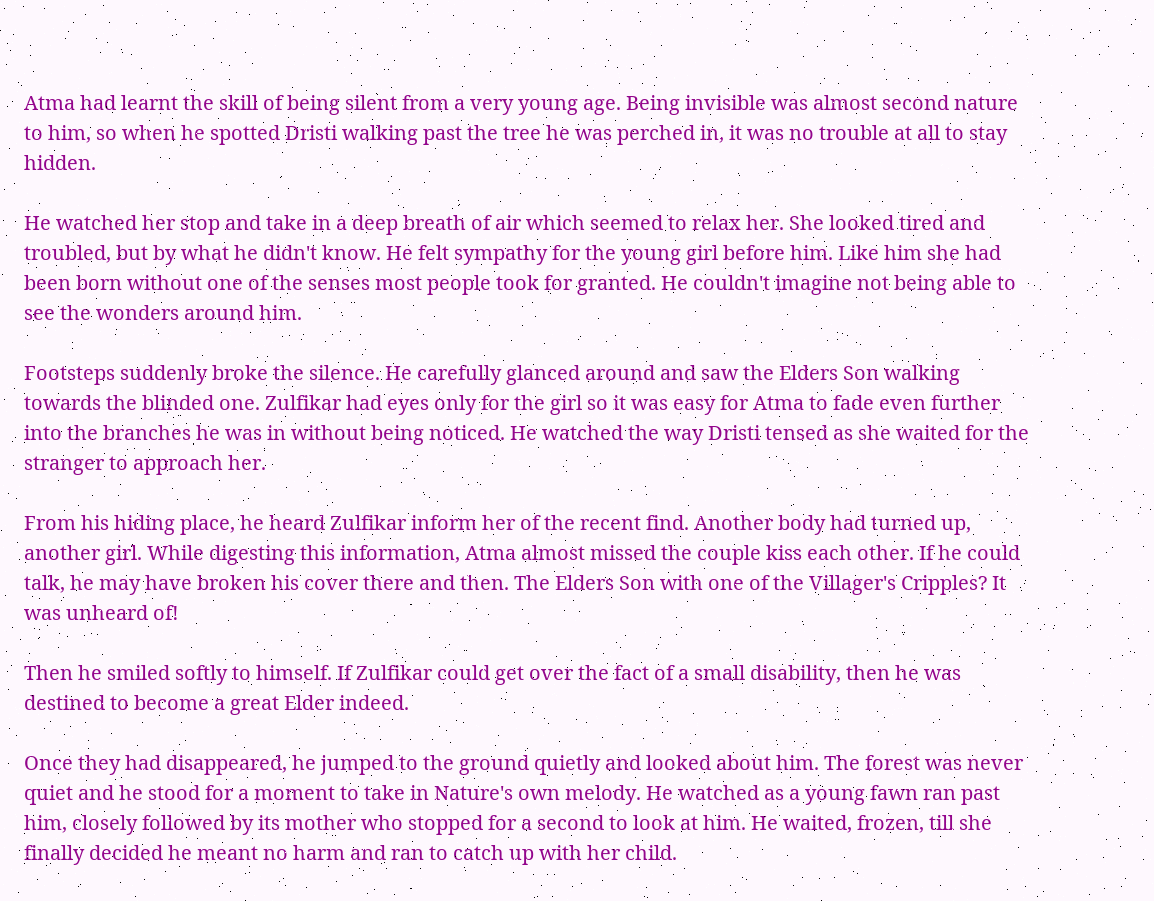Atma had learnt the skill of being silent from a very young age. Being invisible was almost second nature to him, so when he spotted Dristi walking past the tree he was perched in, it was no trouble at all to stay hidden.

He watched her stop and take in a deep breath of air which seemed to relax her. She looked tired and troubled, but by what he didn't know. He felt sympathy for the young girl before him. Like him she had been born without one of the senses most people took for granted. He couldn't imagine not being able to see the wonders around him.

Footsteps suddenly broke the silence. He carefully glanced around and saw the Elders Son walking towards the blinded one. Zulfikar had eyes only for the girl so it was easy for Atma to fade even further into the branches he was in without being noticed. He watched the way Dristi tensed as she waited for the stranger to approach her.

From his hiding place, he heard Zulfikar inform her of the recent find. Another body had turned up, another girl. While digesting this information, Atma almost missed the couple kiss each other. If he could talk, he may have broken his cover there and then. The Elders Son with one of the Villager's Cripples? It was unheard of!

Then he smiled softly to himself. If Zulfikar could get over the fact of a small disability, then he was destined to become a great Elder indeed.

Once they had disappeared, he jumped to the ground quietly and looked about him. The forest was never quiet and he stood for a moment to take in Nature's own melody. He watched as a young fawn ran past him, closely followed by its mother who stopped for a second to look at him. He waited, frozen, till she finally decided he meant no harm and ran to catch up with her child.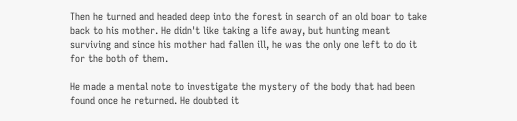Then he turned and headed deep into the forest in search of an old boar to take back to his mother. He didn't like taking a life away, but hunting meant surviving and since his mother had fallen ill, he was the only one left to do it for the both of them.

He made a mental note to investigate the mystery of the body that had been found once he returned. He doubted it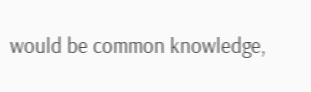would be common knowledge,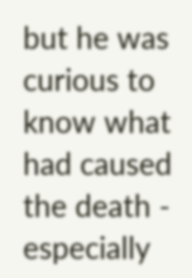but he was curious to know what had caused the death - especially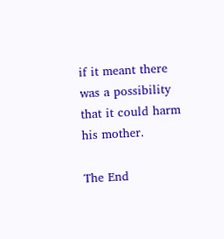if it meant there was a possibility that it could harm his mother.

The End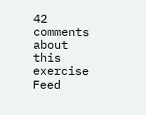42 comments about this exercise Feed